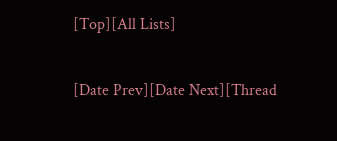[Top][All Lists]

[Date Prev][Date Next][Thread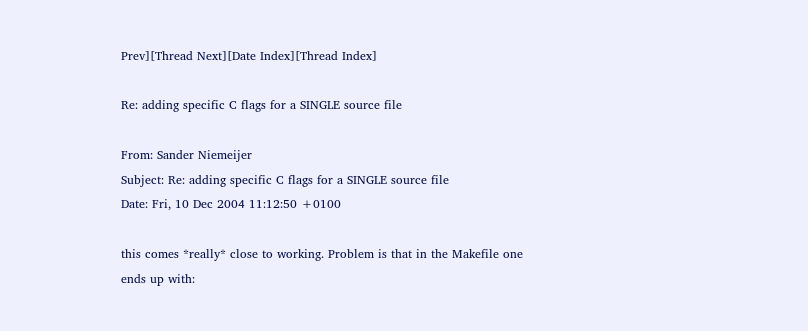Prev][Thread Next][Date Index][Thread Index]

Re: adding specific C flags for a SINGLE source file

From: Sander Niemeijer
Subject: Re: adding specific C flags for a SINGLE source file
Date: Fri, 10 Dec 2004 11:12:50 +0100

this comes *really* close to working. Problem is that in the Makefile one
ends up with: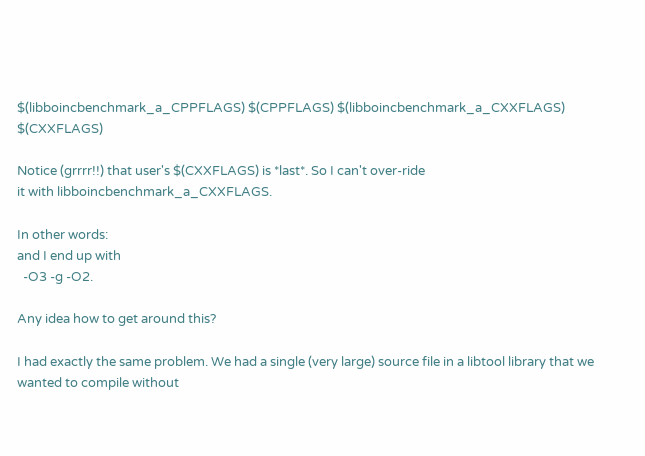$(libboincbenchmark_a_CPPFLAGS) $(CPPFLAGS) $(libboincbenchmark_a_CXXFLAGS) $(CXXFLAGS)

Notice (grrrr!!) that user's $(CXXFLAGS) is *last*. So I can't over-ride
it with libboincbenchmark_a_CXXFLAGS.

In other words:
and I end up with
  -O3 -g -O2.

Any idea how to get around this?

I had exactly the same problem. We had a single (very large) source file in a libtool library that we wanted to compile without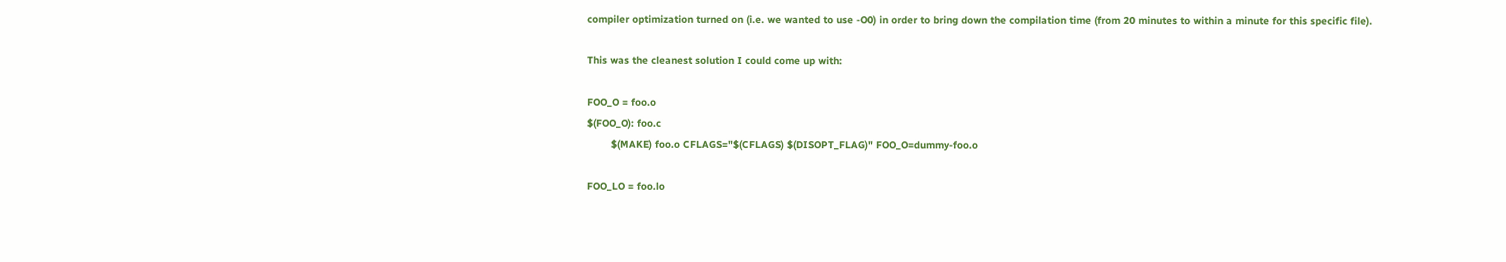compiler optimization turned on (i.e. we wanted to use -O0) in order to bring down the compilation time (from 20 minutes to within a minute for this specific file).

This was the cleanest solution I could come up with:

FOO_O = foo.o
$(FOO_O): foo.c
        $(MAKE) foo.o CFLAGS="$(CFLAGS) $(DISOPT_FLAG)" FOO_O=dummy-foo.o

FOO_LO = foo.lo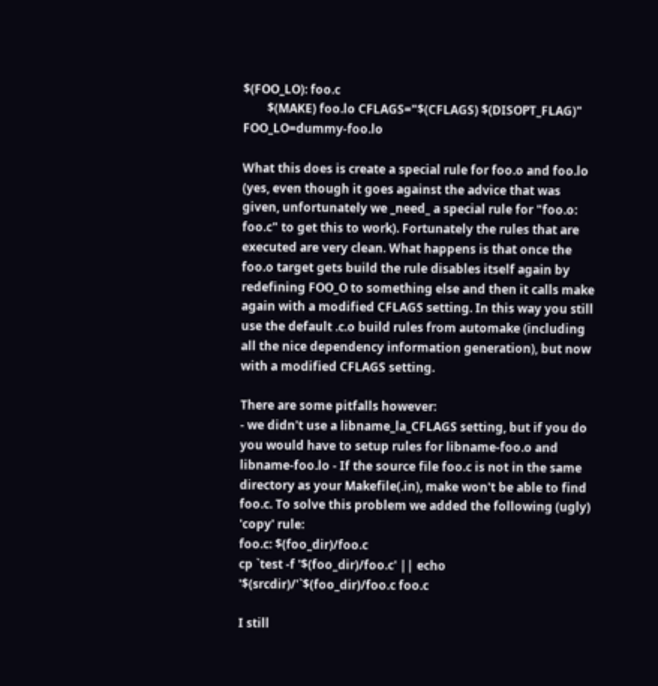$(FOO_LO): foo.c
        $(MAKE) foo.lo CFLAGS="$(CFLAGS) $(DISOPT_FLAG)" FOO_LO=dummy-foo.lo

What this does is create a special rule for foo.o and foo.lo (yes, even though it goes against the advice that was given, unfortunately we _need_ a special rule for "foo.o: foo.c" to get this to work). Fortunately the rules that are executed are very clean. What happens is that once the foo.o target gets build the rule disables itself again by redefining FOO_O to something else and then it calls make again with a modified CFLAGS setting. In this way you still use the default .c.o build rules from automake (including all the nice dependency information generation), but now with a modified CFLAGS setting.

There are some pitfalls however:
- we didn't use a libname_la_CFLAGS setting, but if you do you would have to setup rules for libname-foo.o and libname-foo.lo - If the source file foo.c is not in the same directory as your Makefile(.in), make won't be able to find foo.c. To solve this problem we added the following (ugly) 'copy' rule:
foo.c: $(foo_dir)/foo.c
cp `test -f '$(foo_dir)/foo.c' || echo '$(srcdir)/'`$(foo_dir)/foo.c foo.c

I still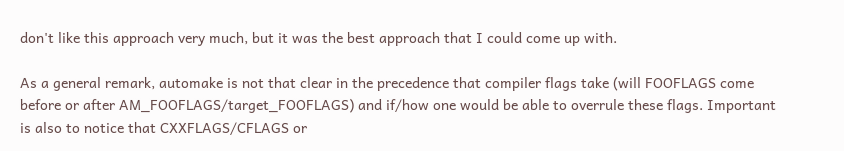don't like this approach very much, but it was the best approach that I could come up with.

As a general remark, automake is not that clear in the precedence that compiler flags take (will FOOFLAGS come before or after AM_FOOFLAGS/target_FOOFLAGS) and if/how one would be able to overrule these flags. Important is also to notice that CXXFLAGS/CFLAGS or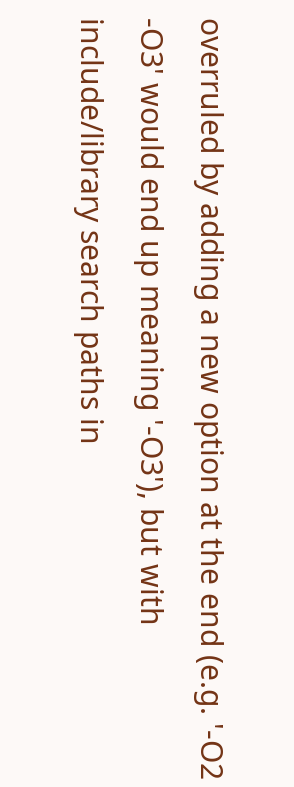overruled by adding a new option at the end (e.g. '-O2 -O3' would end up meaning '-O3'), but with include/library search paths in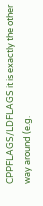CPPFLAGS/LDFLAGS it is exactly the other way around (e.g.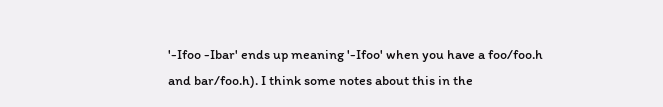'-Ifoo -Ibar' ends up meaning '-Ifoo' when you have a foo/foo.h and bar/foo.h). I think some notes about this in the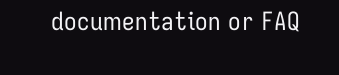documentation or FAQ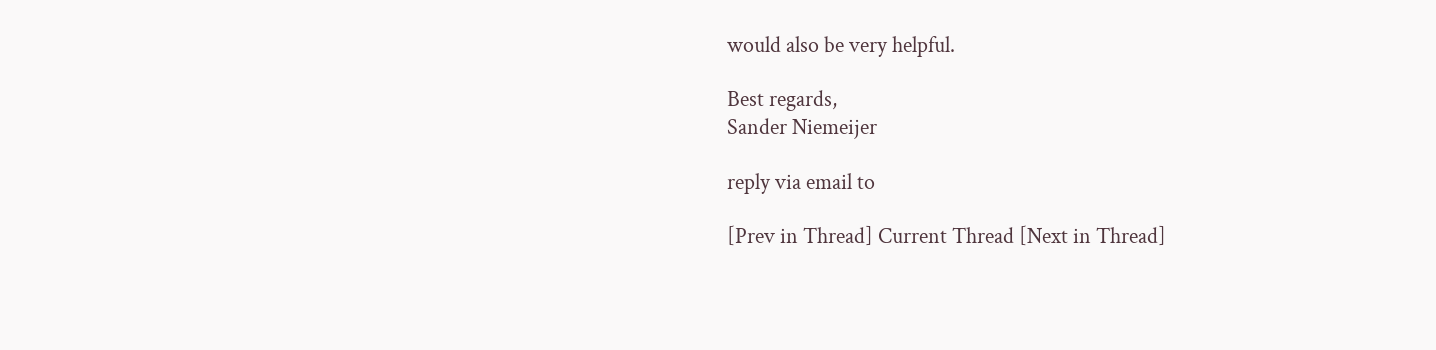would also be very helpful.

Best regards,
Sander Niemeijer

reply via email to

[Prev in Thread] Current Thread [Next in Thread]